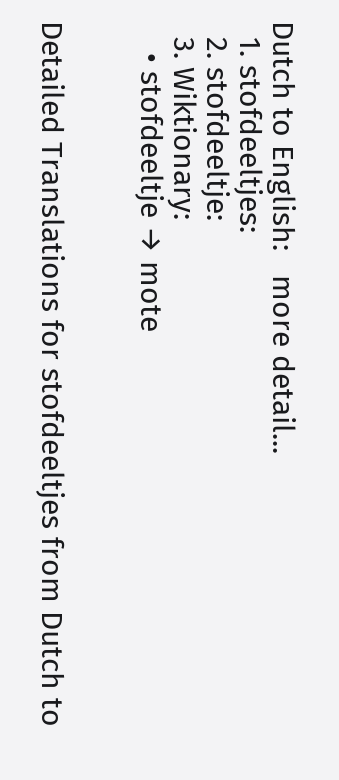Dutch to English:   more detail...
  1. stofdeeltjes:
  2. stofdeeltje:
  3. Wiktionary:
    • stofdeeltje → mote


Detailed Translations for stofdeeltjes from Dutch to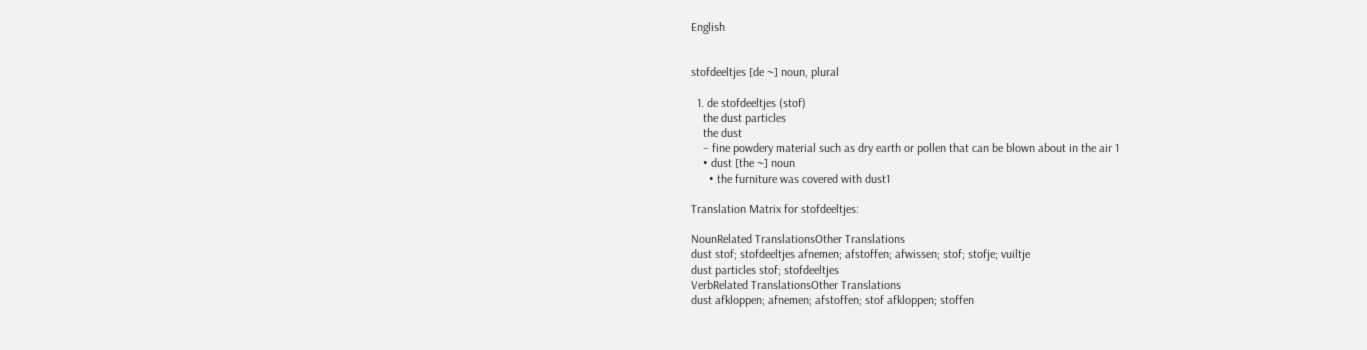English


stofdeeltjes [de ~] noun, plural

  1. de stofdeeltjes (stof)
    the dust particles
    the dust
    – fine powdery material such as dry earth or pollen that can be blown about in the air 1
    • dust [the ~] noun
      • the furniture was covered with dust1

Translation Matrix for stofdeeltjes:

NounRelated TranslationsOther Translations
dust stof; stofdeeltjes afnemen; afstoffen; afwissen; stof; stofje; vuiltje
dust particles stof; stofdeeltjes
VerbRelated TranslationsOther Translations
dust afkloppen; afnemen; afstoffen; stof afkloppen; stoffen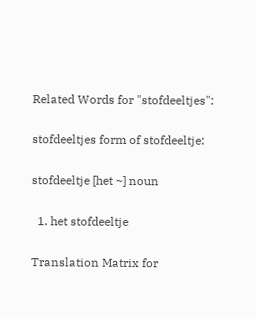Related Words for "stofdeeltjes":

stofdeeltjes form of stofdeeltje:

stofdeeltje [het ~] noun

  1. het stofdeeltje

Translation Matrix for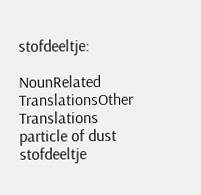stofdeeltje:

NounRelated TranslationsOther Translations
particle of dust stofdeeltje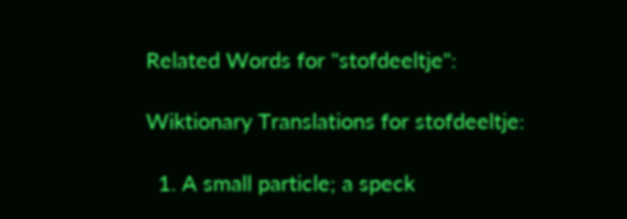Related Words for "stofdeeltje":

Wiktionary Translations for stofdeeltje:

  1. A small particle; a speck